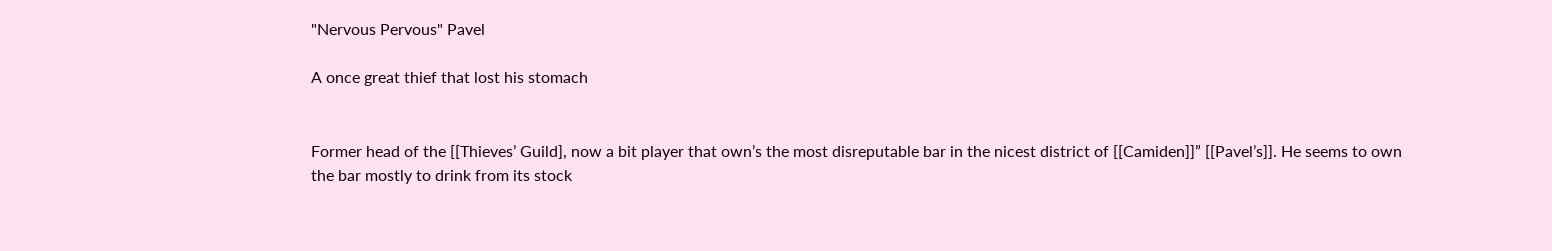"Nervous Pervous" Pavel

A once great thief that lost his stomach


Former head of the [[Thieves’ Guild], now a bit player that own’s the most disreputable bar in the nicest district of [[Camiden]]” [[Pavel’s]]. He seems to own the bar mostly to drink from its stock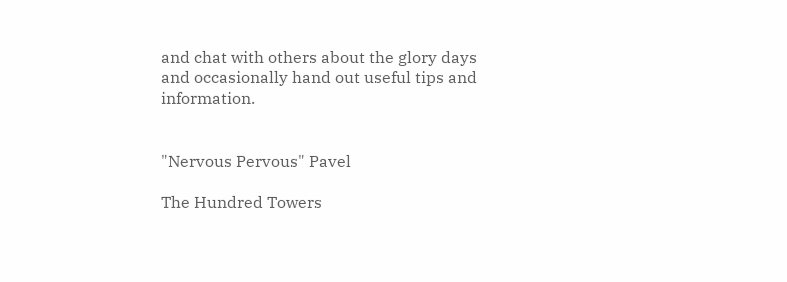and chat with others about the glory days and occasionally hand out useful tips and information.


"Nervous Pervous" Pavel

The Hundred Towers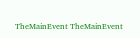TheMainEvent TheMainEvent